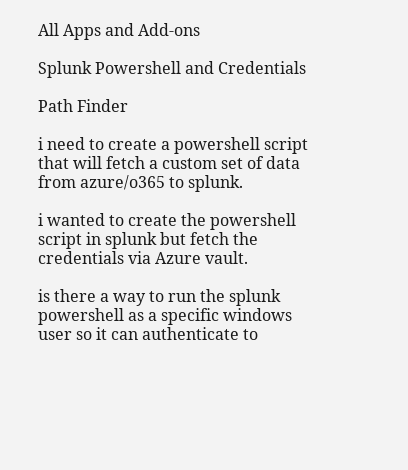All Apps and Add-ons

Splunk Powershell and Credentials

Path Finder

i need to create a powershell script that will fetch a custom set of data from azure/o365 to splunk.

i wanted to create the powershell script in splunk but fetch the credentials via Azure vault.

is there a way to run the splunk powershell as a specific windows user so it can authenticate to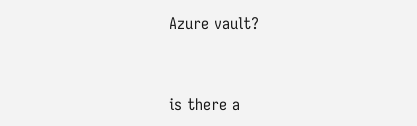Azure vault?


is there a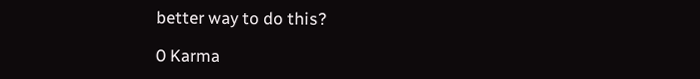better way to do this?

0 Karma